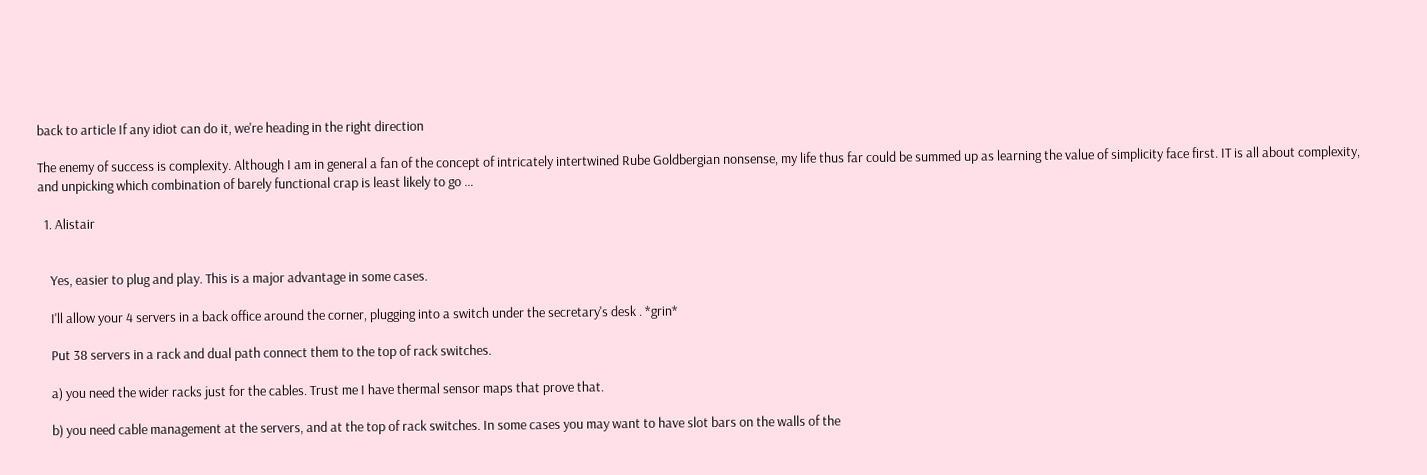back to article If any idiot can do it, we're heading in the right direction

The enemy of success is complexity. Although I am in general a fan of the concept of intricately intertwined Rube Goldbergian nonsense, my life thus far could be summed up as learning the value of simplicity face first. IT is all about complexity, and unpicking which combination of barely functional crap is least likely to go …

  1. Alistair


    Yes, easier to plug and play. This is a major advantage in some cases.

    I'll allow your 4 servers in a back office around the corner, plugging into a switch under the secretary's desk . *grin*

    Put 38 servers in a rack and dual path connect them to the top of rack switches.

    a) you need the wider racks just for the cables. Trust me I have thermal sensor maps that prove that.

    b) you need cable management at the servers, and at the top of rack switches. In some cases you may want to have slot bars on the walls of the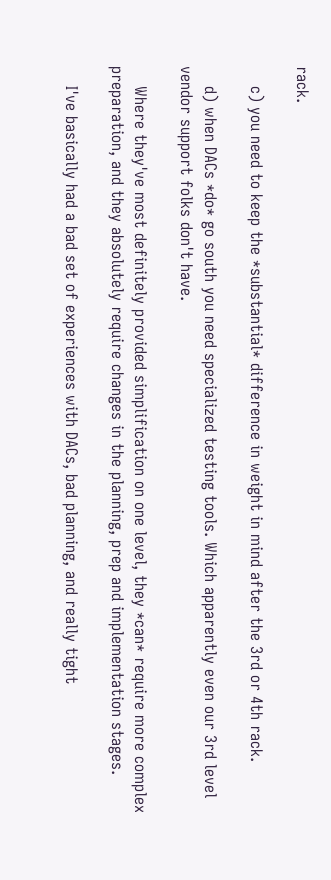rack.

    c) you need to keep the *substantial* difference in weight in mind after the 3rd or 4th rack.

    d) when DACs *do* go south you need specialized testing tools. Which apparently even our 3rd level vendor support folks don't have.

    Where they've most definitely provided simplification on one level, they *can* require more complex preparation, and they absolutely require changes in the planning, prep and implementation stages.

    I've basically had a bad set of experiences with DACs, bad planning, and really tight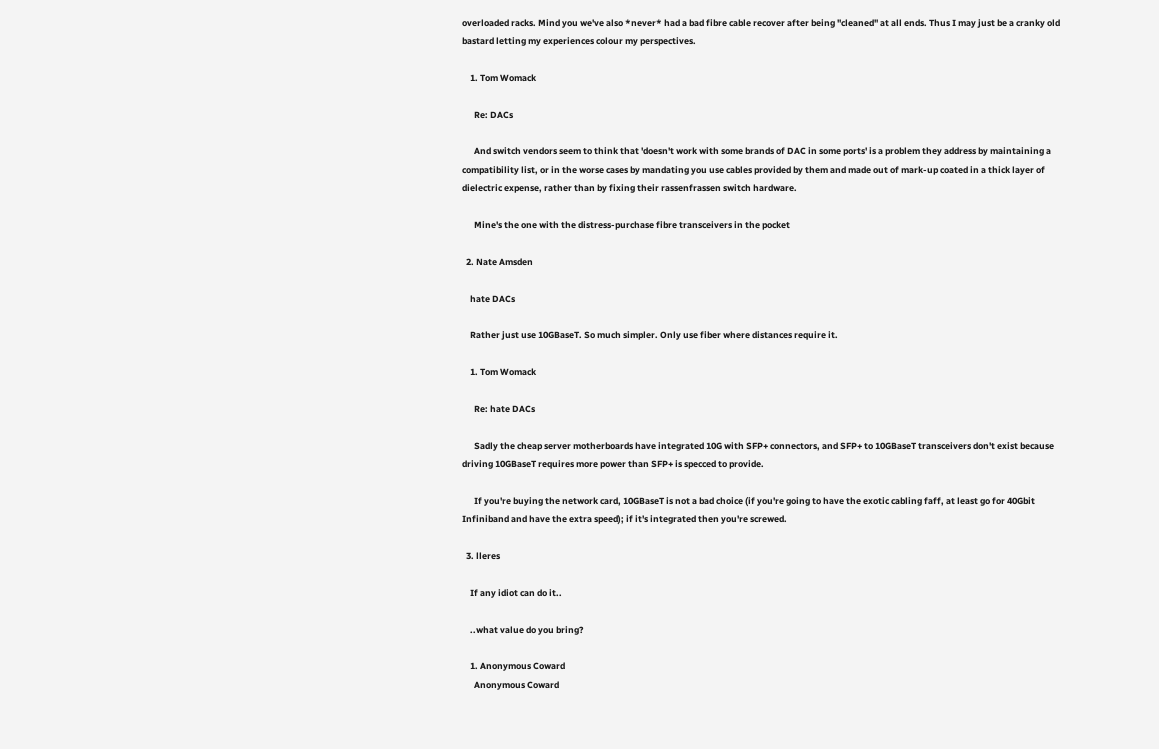overloaded racks. Mind you we've also *never* had a bad fibre cable recover after being "cleaned" at all ends. Thus I may just be a cranky old bastard letting my experiences colour my perspectives.

    1. Tom Womack

      Re: DACs

      And switch vendors seem to think that 'doesn't work with some brands of DAC in some ports' is a problem they address by maintaining a compatibility list, or in the worse cases by mandating you use cables provided by them and made out of mark-up coated in a thick layer of dielectric expense, rather than by fixing their rassenfrassen switch hardware.

      Mine's the one with the distress-purchase fibre transceivers in the pocket

  2. Nate Amsden

    hate DACs

    Rather just use 10GBaseT. So much simpler. Only use fiber where distances require it.

    1. Tom Womack

      Re: hate DACs

      Sadly the cheap server motherboards have integrated 10G with SFP+ connectors, and SFP+ to 10GBaseT transceivers don't exist because driving 10GBaseT requires more power than SFP+ is specced to provide.

      If you're buying the network card, 10GBaseT is not a bad choice (if you're going to have the exotic cabling faff, at least go for 40Gbit Infiniband and have the extra speed); if it's integrated then you're screwed.

  3. lleres

    If any idiot can do it..

    ..what value do you bring?

    1. Anonymous Coward
      Anonymous Coward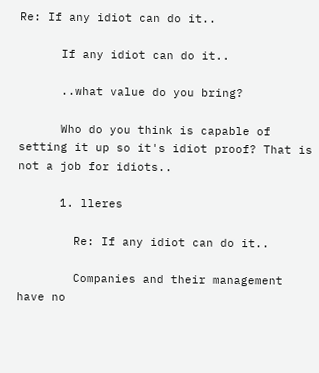Re: If any idiot can do it..

      If any idiot can do it..

      ..what value do you bring?

      Who do you think is capable of setting it up so it's idiot proof? That is not a job for idiots..

      1. lleres

        Re: If any idiot can do it..

        Companies and their management have no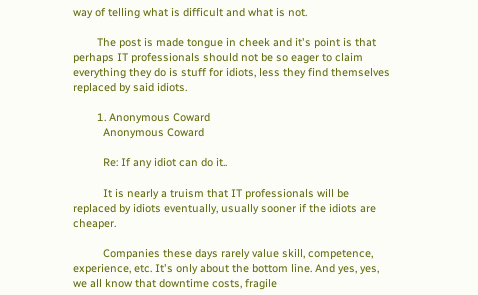way of telling what is difficult and what is not.

        The post is made tongue in cheek and it's point is that perhaps IT professionals should not be so eager to claim everything they do is stuff for idiots, less they find themselves replaced by said idiots.

        1. Anonymous Coward
          Anonymous Coward

          Re: If any idiot can do it..

          It is nearly a truism that IT professionals will be replaced by idiots eventually, usually sooner if the idiots are cheaper.

          Companies these days rarely value skill, competence, experience, etc. It's only about the bottom line. And yes, yes, we all know that downtime costs, fragile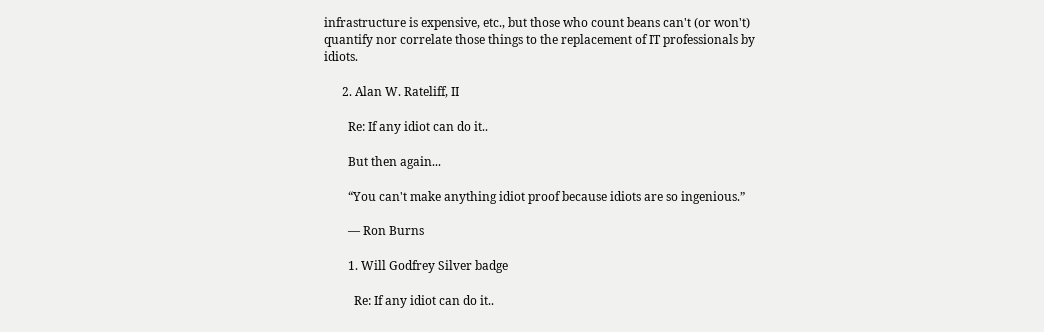infrastructure is expensive, etc., but those who count beans can't (or won't) quantify nor correlate those things to the replacement of IT professionals by idiots.

      2. Alan W. Rateliff, II

        Re: If any idiot can do it..

        But then again...

        “You can't make anything idiot proof because idiots are so ingenious.”

        ― Ron Burns

        1. Will Godfrey Silver badge

          Re: If any idiot can do it..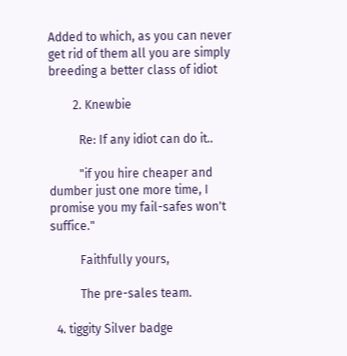Added to which, as you can never get rid of them all you are simply breeding a better class of idiot

        2. Knewbie

          Re: If any idiot can do it..

          "if you hire cheaper and dumber just one more time, I promise you my fail-safes won't suffice."

          Faithfully yours,

          The pre-sales team.

  4. tiggity Silver badge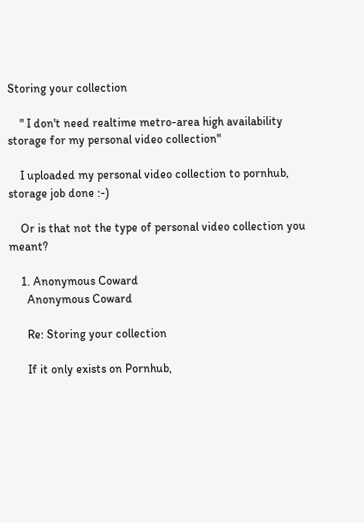Storing your collection

    " I don't need realtime metro-area high availability storage for my personal video collection"

    I uploaded my personal video collection to pornhub, storage job done :-)

    Or is that not the type of personal video collection you meant?

    1. Anonymous Coward
      Anonymous Coward

      Re: Storing your collection

      If it only exists on Pornhub,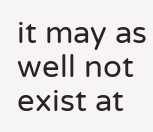it may as well not exist at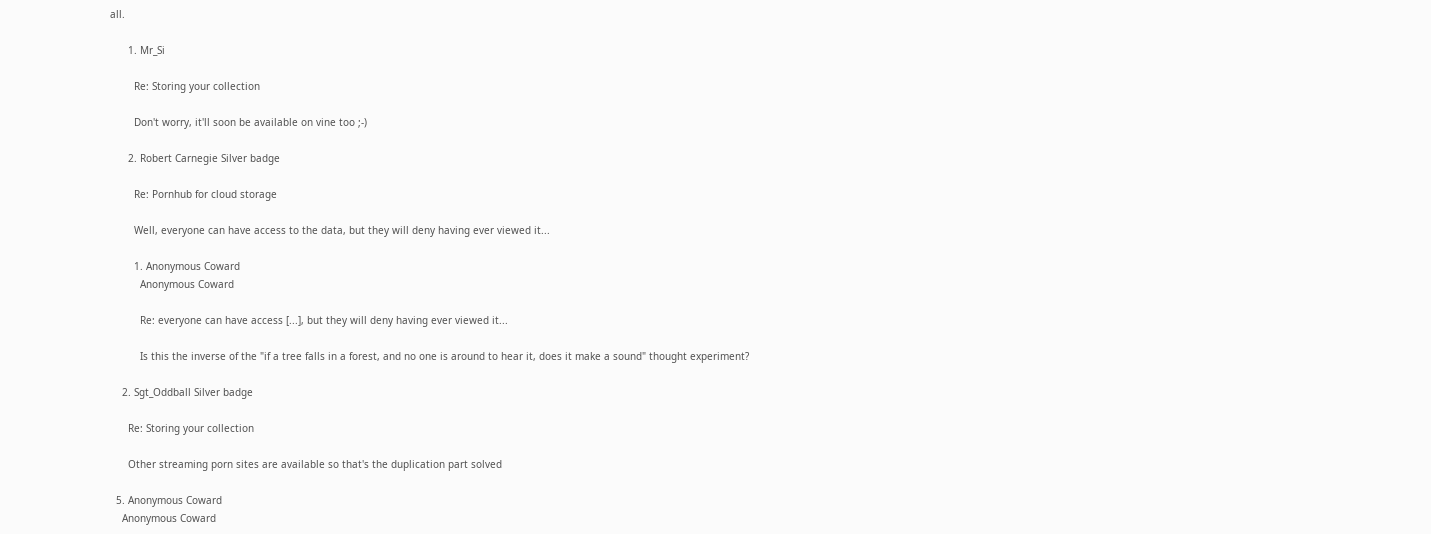all.

      1. Mr_Si

        Re: Storing your collection

        Don't worry, it'll soon be available on vine too ;-)

      2. Robert Carnegie Silver badge

        Re: Pornhub for cloud storage

        Well, everyone can have access to the data, but they will deny having ever viewed it...

        1. Anonymous Coward
          Anonymous Coward

          Re: everyone can have access [...], but they will deny having ever viewed it...

          Is this the inverse of the "if a tree falls in a forest, and no one is around to hear it, does it make a sound" thought experiment?

    2. Sgt_Oddball Silver badge

      Re: Storing your collection

      Other streaming porn sites are available so that's the duplication part solved

  5. Anonymous Coward
    Anonymous Coward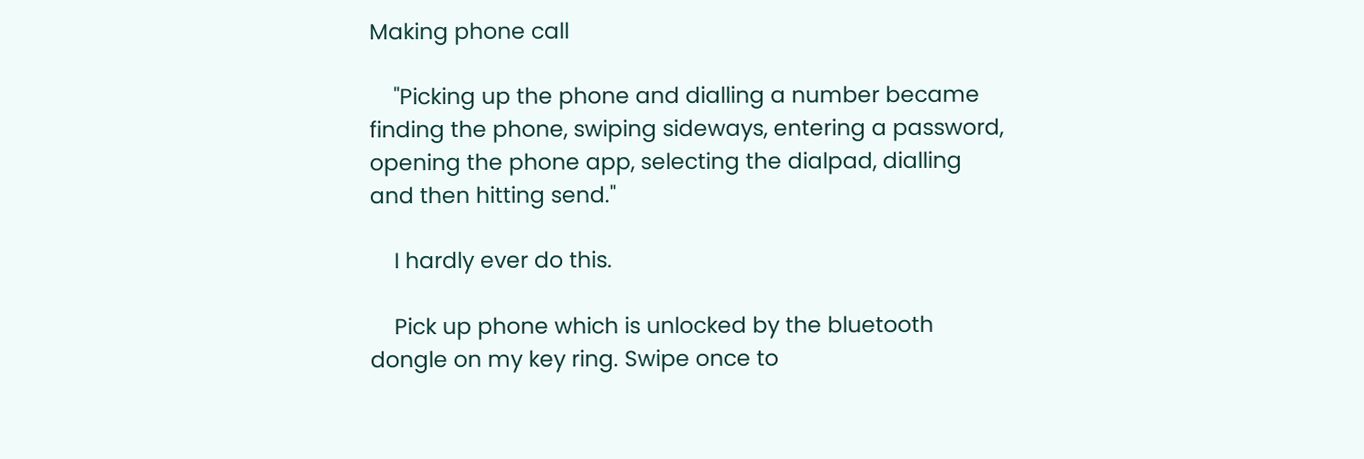Making phone call

    "Picking up the phone and dialling a number became finding the phone, swiping sideways, entering a password, opening the phone app, selecting the dialpad, dialling and then hitting send."

    I hardly ever do this.

    Pick up phone which is unlocked by the bluetooth dongle on my key ring. Swipe once to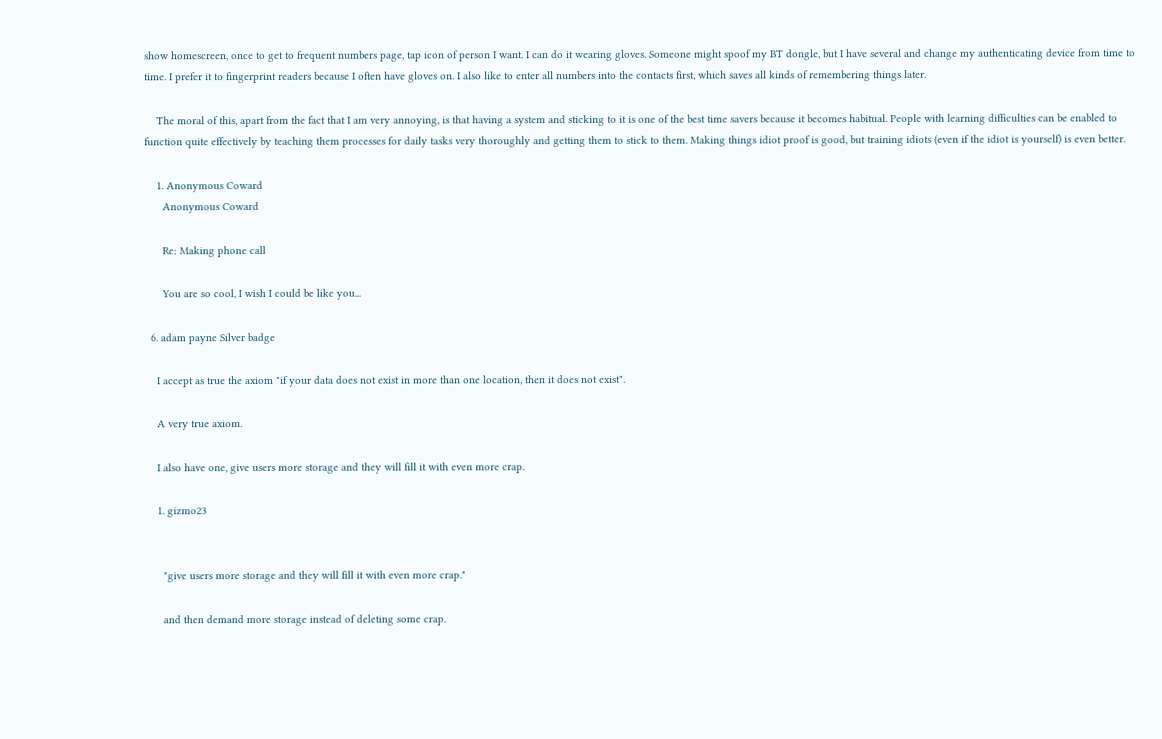show homescreen, once to get to frequent numbers page, tap icon of person I want. I can do it wearing gloves. Someone might spoof my BT dongle, but I have several and change my authenticating device from time to time. I prefer it to fingerprint readers because I often have gloves on. I also like to enter all numbers into the contacts first, which saves all kinds of remembering things later.

    The moral of this, apart from the fact that I am very annoying, is that having a system and sticking to it is one of the best time savers because it becomes habitual. People with learning difficulties can be enabled to function quite effectively by teaching them processes for daily tasks very thoroughly and getting them to stick to them. Making things idiot proof is good, but training idiots (even if the idiot is yourself) is even better.

    1. Anonymous Coward
      Anonymous Coward

      Re: Making phone call

      You are so cool, I wish I could be like you...

  6. adam payne Silver badge

    I accept as true the axiom "if your data does not exist in more than one location, then it does not exist".

    A very true axiom.

    I also have one, give users more storage and they will fill it with even more crap.

    1. gizmo23


      "give users more storage and they will fill it with even more crap."

      and then demand more storage instead of deleting some crap.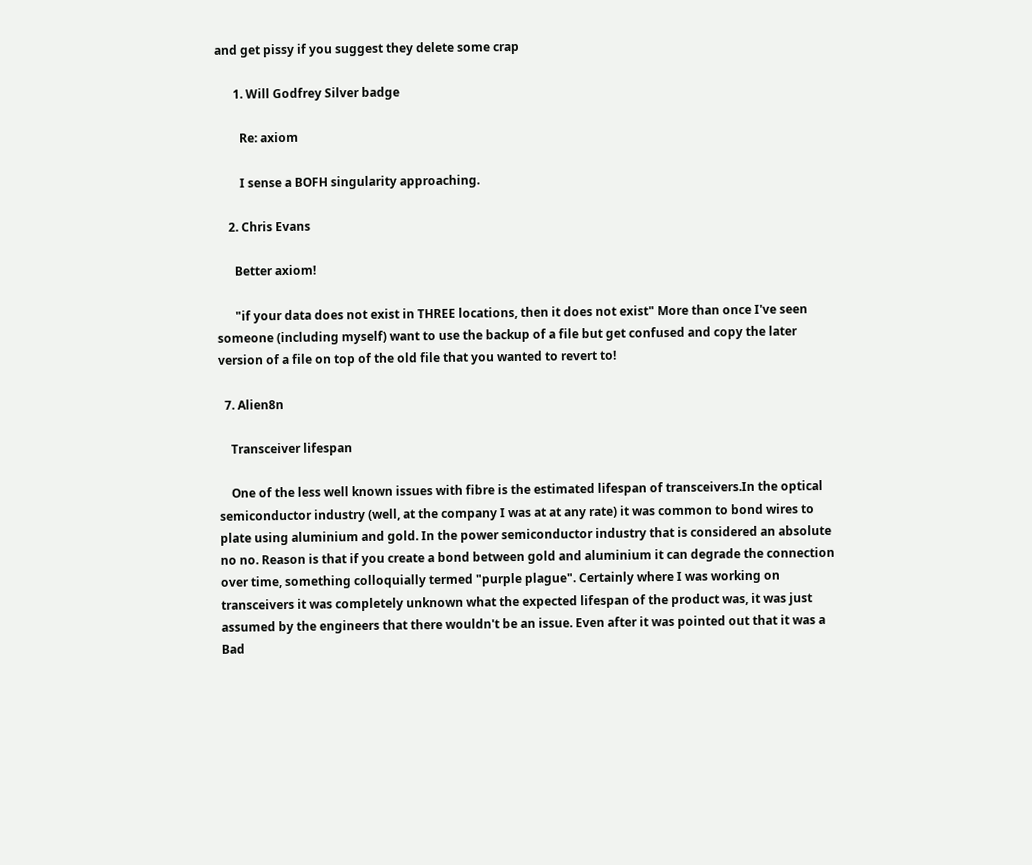and get pissy if you suggest they delete some crap

      1. Will Godfrey Silver badge

        Re: axiom

        I sense a BOFH singularity approaching.

    2. Chris Evans

      Better axiom!

      "if your data does not exist in THREE locations, then it does not exist" More than once I've seen someone (including myself) want to use the backup of a file but get confused and copy the later version of a file on top of the old file that you wanted to revert to!

  7. Alien8n

    Transceiver lifespan

    One of the less well known issues with fibre is the estimated lifespan of transceivers.In the optical semiconductor industry (well, at the company I was at at any rate) it was common to bond wires to plate using aluminium and gold. In the power semiconductor industry that is considered an absolute no no. Reason is that if you create a bond between gold and aluminium it can degrade the connection over time, something colloquially termed "purple plague". Certainly where I was working on transceivers it was completely unknown what the expected lifespan of the product was, it was just assumed by the engineers that there wouldn't be an issue. Even after it was pointed out that it was a Bad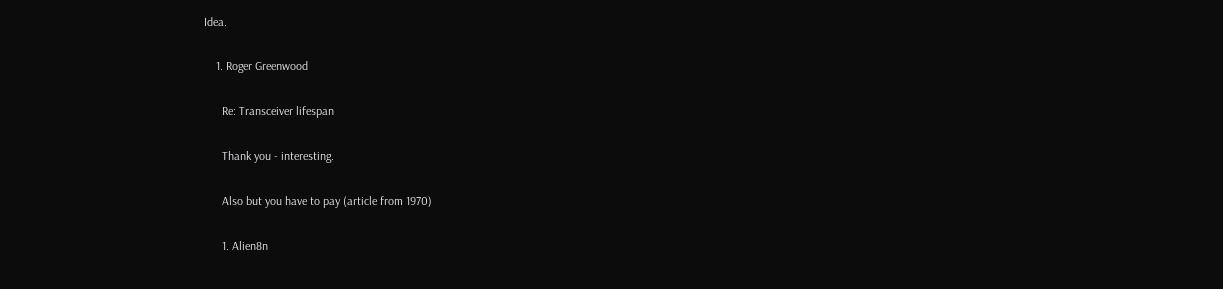Idea.

    1. Roger Greenwood

      Re: Transceiver lifespan

      Thank you - interesting.

      Also but you have to pay (article from 1970)

      1. Alien8n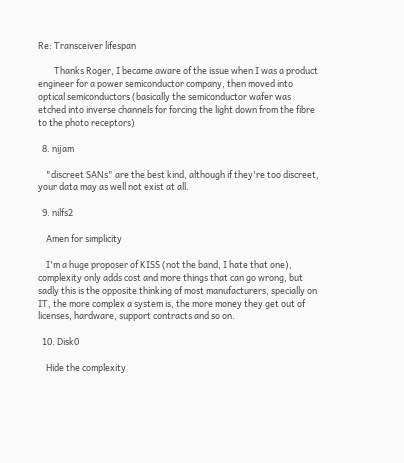Re: Transceiver lifespan

        Thanks Roger, I became aware of the issue when I was a product engineer for a power semiconductor company, then moved into optical semiconductors (basically the semiconductor wafer was etched into inverse channels for forcing the light down from the fibre to the photo receptors)

  8. nijam

    "discreet SANs" are the best kind, although if they're too discreet, your data may as well not exist at all.

  9. nilfs2

    Amen for simplicity

    I'm a huge proposer of KISS (not the band, I hate that one), complexity only adds cost and more things that can go wrong, but sadly this is the opposite thinking of most manufacturers, specially on IT, the more complex a system is, the more money they get out of licenses, hardware, support contracts and so on.

  10. Disk0

    Hide the complexity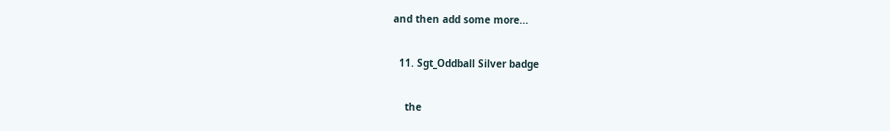and then add some more...

  11. Sgt_Oddball Silver badge

    the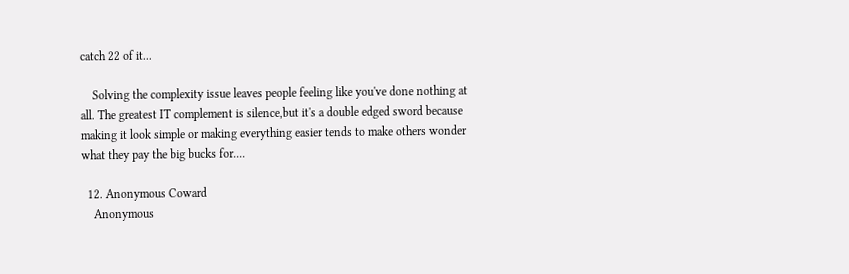catch 22 of it...

    Solving the complexity issue leaves people feeling like you've done nothing at all. The greatest IT complement is silence,but it's a double edged sword because making it look simple or making everything easier tends to make others wonder what they pay the big bucks for....

  12. Anonymous Coward
    Anonymous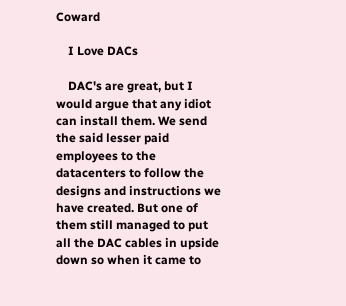Coward

    I Love DACs

    DAC's are great, but I would argue that any idiot can install them. We send the said lesser paid employees to the datacenters to follow the designs and instructions we have created. But one of them still managed to put all the DAC cables in upside down so when it came to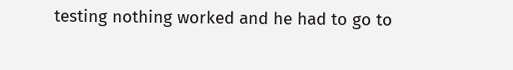testing nothing worked and he had to go to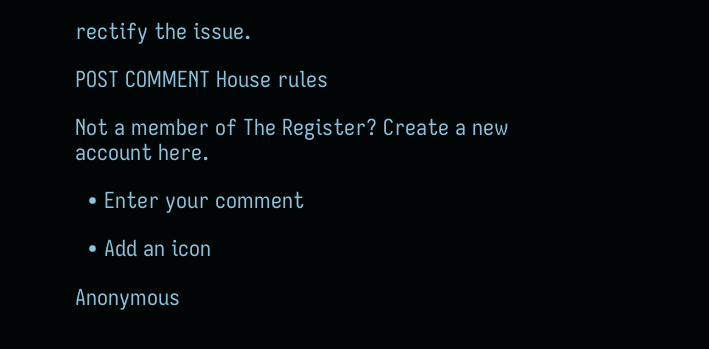rectify the issue.

POST COMMENT House rules

Not a member of The Register? Create a new account here.

  • Enter your comment

  • Add an icon

Anonymous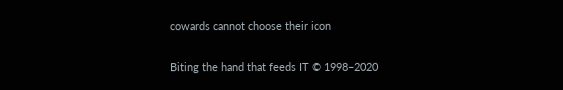cowards cannot choose their icon

Biting the hand that feeds IT © 1998–2020